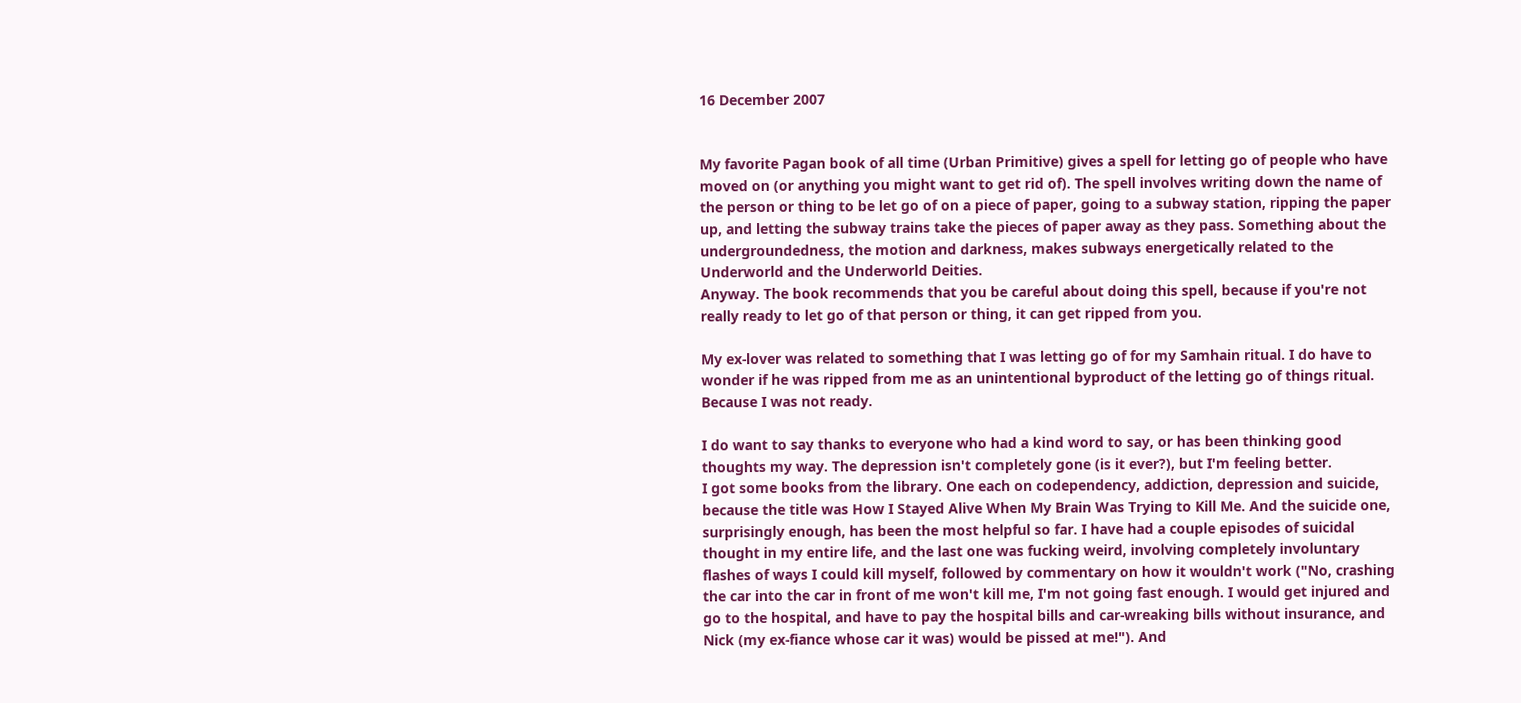16 December 2007


My favorite Pagan book of all time (Urban Primitive) gives a spell for letting go of people who have moved on (or anything you might want to get rid of). The spell involves writing down the name of the person or thing to be let go of on a piece of paper, going to a subway station, ripping the paper up, and letting the subway trains take the pieces of paper away as they pass. Something about the undergroundedness, the motion and darkness, makes subways energetically related to the Underworld and the Underworld Deities.
Anyway. The book recommends that you be careful about doing this spell, because if you're not really ready to let go of that person or thing, it can get ripped from you.

My ex-lover was related to something that I was letting go of for my Samhain ritual. I do have to wonder if he was ripped from me as an unintentional byproduct of the letting go of things ritual. Because I was not ready.

I do want to say thanks to everyone who had a kind word to say, or has been thinking good thoughts my way. The depression isn't completely gone (is it ever?), but I'm feeling better.
I got some books from the library. One each on codependency, addiction, depression and suicide, because the title was How I Stayed Alive When My Brain Was Trying to Kill Me. And the suicide one, surprisingly enough, has been the most helpful so far. I have had a couple episodes of suicidal thought in my entire life, and the last one was fucking weird, involving completely involuntary flashes of ways I could kill myself, followed by commentary on how it wouldn't work ("No, crashing the car into the car in front of me won't kill me, I'm not going fast enough. I would get injured and go to the hospital, and have to pay the hospital bills and car-wreaking bills without insurance, and Nick (my ex-fiance whose car it was) would be pissed at me!"). And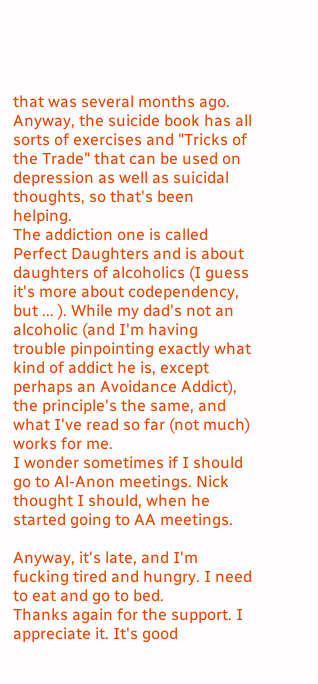that was several months ago.
Anyway, the suicide book has all sorts of exercises and "Tricks of the Trade" that can be used on depression as well as suicidal thoughts, so that's been helping.
The addiction one is called Perfect Daughters and is about daughters of alcoholics (I guess it's more about codependency, but ... ). While my dad's not an alcoholic (and I'm having trouble pinpointing exactly what kind of addict he is, except perhaps an Avoidance Addict), the principle's the same, and what I've read so far (not much) works for me.
I wonder sometimes if I should go to Al-Anon meetings. Nick thought I should, when he started going to AA meetings.

Anyway, it's late, and I'm fucking tired and hungry. I need to eat and go to bed.
Thanks again for the support. I appreciate it. It's good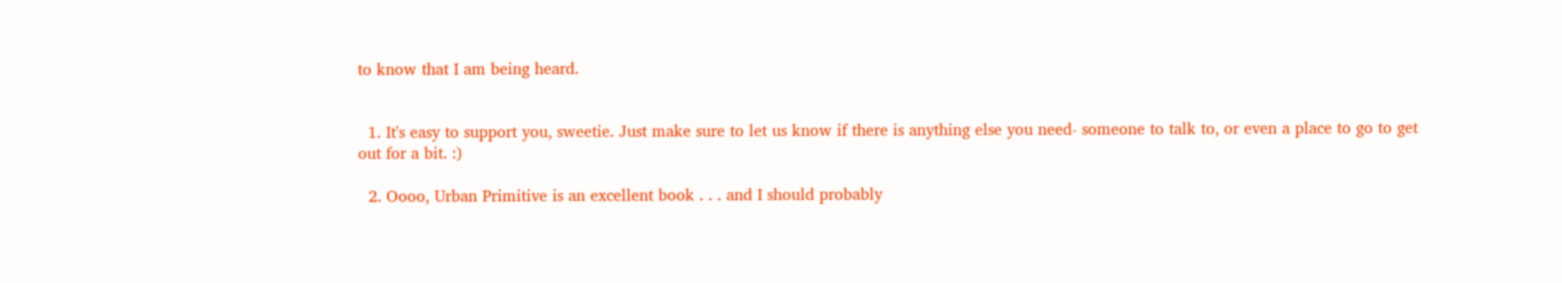to know that I am being heard.


  1. It's easy to support you, sweetie. Just make sure to let us know if there is anything else you need- someone to talk to, or even a place to go to get out for a bit. :)

  2. Oooo, Urban Primitive is an excellent book . . . and I should probably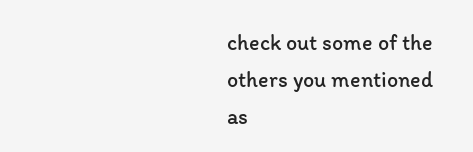check out some of the others you mentioned as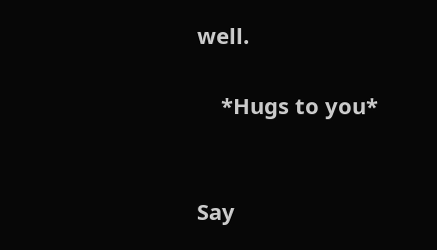well.

    *Hugs to you*


Say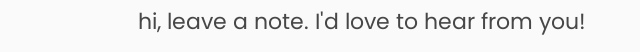hi, leave a note. I'd love to hear from you!